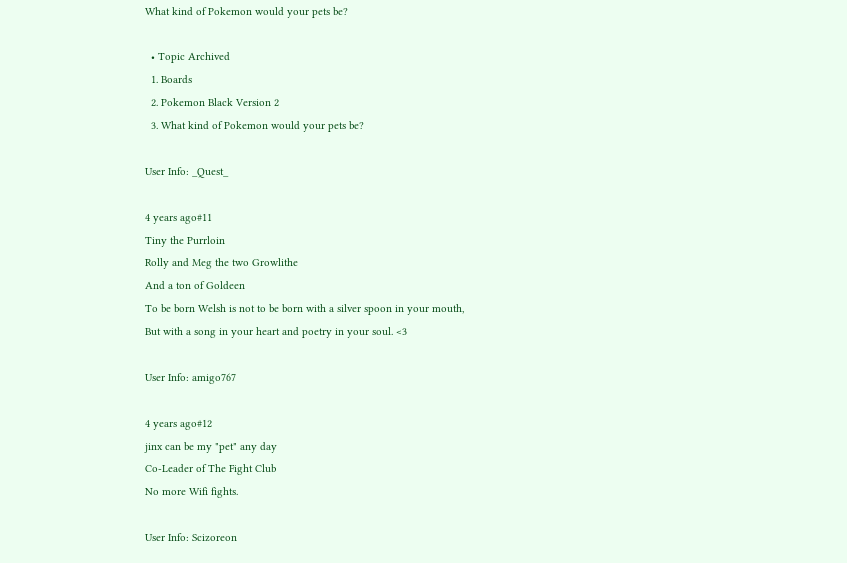What kind of Pokemon would your pets be?

  • Topic Archived
  1. Boards
  2. Pokemon Black Version 2
  3. What kind of Pokemon would your pets be?

User Info: _Quest_

4 years ago#11
Tiny the Purrloin
Rolly and Meg the two Growlithe
And a ton of Goldeen
To be born Welsh is not to be born with a silver spoon in your mouth,
But with a song in your heart and poetry in your soul. <3

User Info: amigo767

4 years ago#12
jinx can be my "pet" any day
Co-Leader of The Fight Club
No more Wifi fights.

User Info: Scizoreon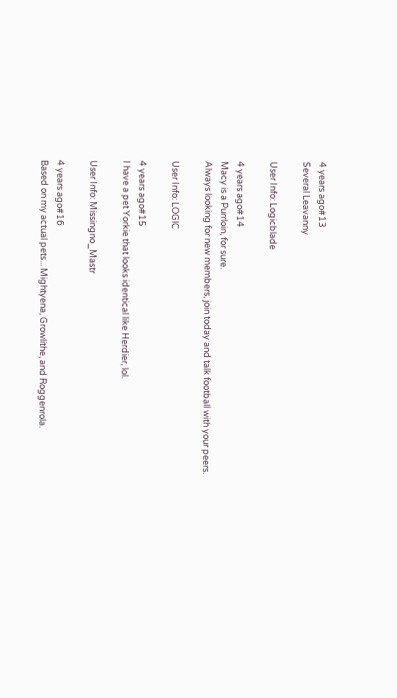4 years ago#13
Several Leavanny

User Info: Logicblade

4 years ago#14
Macy is a Purrloin, for sure.
Always looking for new members, join today and talk football with your peers.

User Info: LOGlC

4 years ago#15
I have a pet Yorkie that looks identical like Herdier, lol.

User Info: Missingno_Mastr

4 years ago#16
Based on my actual pets... Mightyena, Growlithe, and Roggenrola.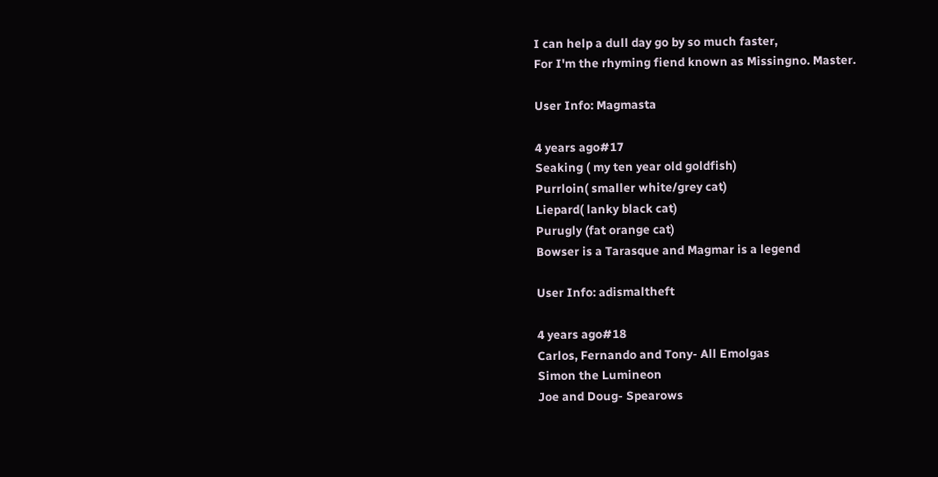I can help a dull day go by so much faster,
For I'm the rhyming fiend known as Missingno. Master.

User Info: Magmasta

4 years ago#17
Seaking ( my ten year old goldfish)
Purrloin( smaller white/grey cat)
Liepard( lanky black cat)
Purugly (fat orange cat)
Bowser is a Tarasque and Magmar is a legend

User Info: adismaltheft

4 years ago#18
Carlos, Fernando and Tony- All Emolgas
Simon the Lumineon
Joe and Doug- Spearows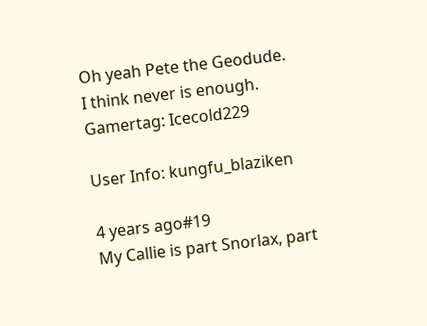Oh yeah Pete the Geodude.
I think never is enough.
Gamertag: Icecold229

User Info: kungfu_blaziken

4 years ago#19
My Callie is part Snorlax, part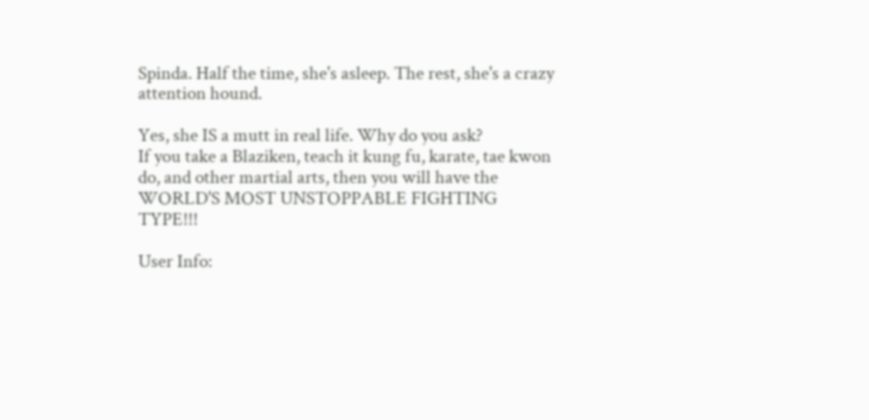Spinda. Half the time, she's asleep. The rest, she's a crazy attention hound.

Yes, she IS a mutt in real life. Why do you ask?
If you take a Blaziken, teach it kung fu, karate, tae kwon do, and other martial arts, then you will have the WORLD'S MOST UNSTOPPABLE FIGHTING TYPE!!!

User Info: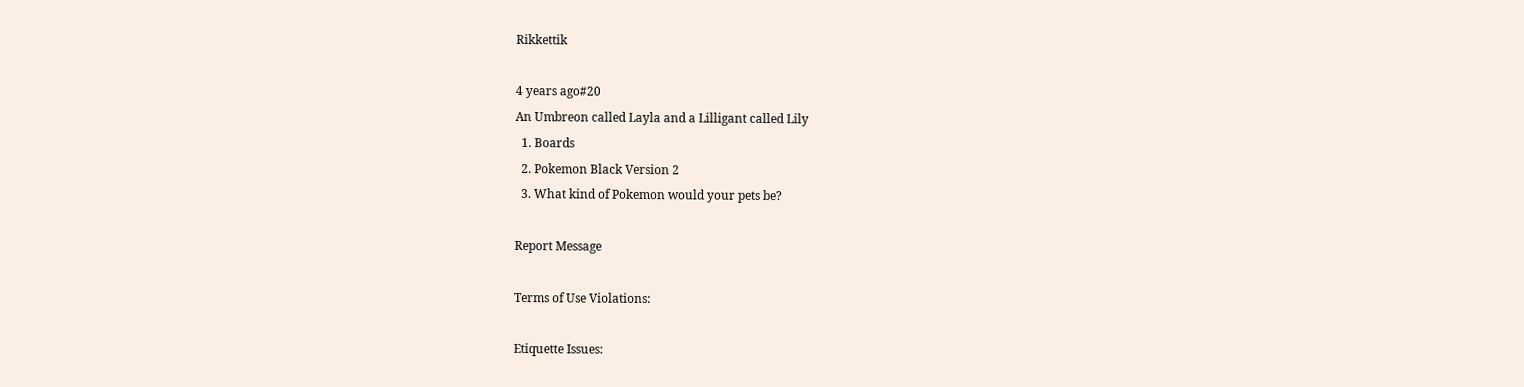Rikkettik

4 years ago#20
An Umbreon called Layla and a Lilligant called Lily
  1. Boards
  2. Pokemon Black Version 2
  3. What kind of Pokemon would your pets be?

Report Message

Terms of Use Violations:

Etiquette Issues: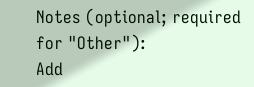Notes (optional; required for "Other"):
Add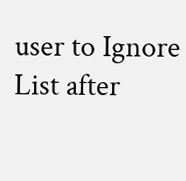user to Ignore List after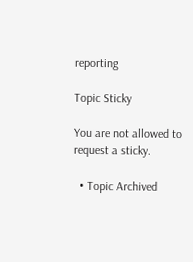reporting

Topic Sticky

You are not allowed to request a sticky.

  • Topic Archived